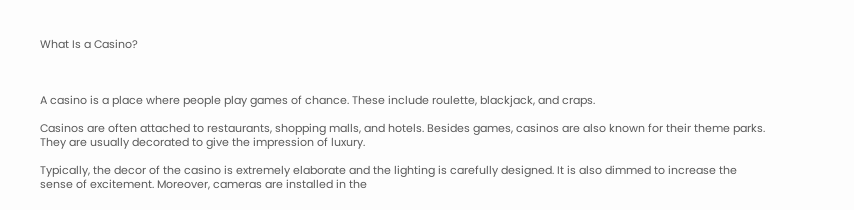What Is a Casino?



A casino is a place where people play games of chance. These include roulette, blackjack, and craps.

Casinos are often attached to restaurants, shopping malls, and hotels. Besides games, casinos are also known for their theme parks. They are usually decorated to give the impression of luxury.

Typically, the decor of the casino is extremely elaborate and the lighting is carefully designed. It is also dimmed to increase the sense of excitement. Moreover, cameras are installed in the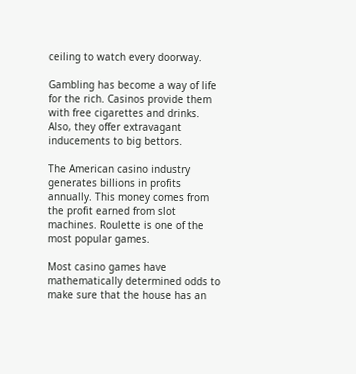ceiling to watch every doorway.

Gambling has become a way of life for the rich. Casinos provide them with free cigarettes and drinks. Also, they offer extravagant inducements to big bettors.

The American casino industry generates billions in profits annually. This money comes from the profit earned from slot machines. Roulette is one of the most popular games.

Most casino games have mathematically determined odds to make sure that the house has an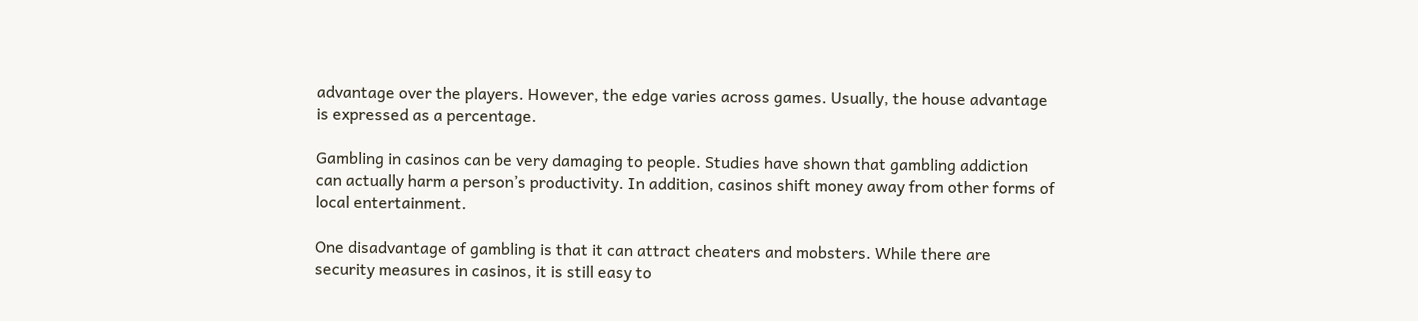advantage over the players. However, the edge varies across games. Usually, the house advantage is expressed as a percentage.

Gambling in casinos can be very damaging to people. Studies have shown that gambling addiction can actually harm a person’s productivity. In addition, casinos shift money away from other forms of local entertainment.

One disadvantage of gambling is that it can attract cheaters and mobsters. While there are security measures in casinos, it is still easy to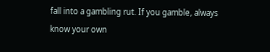fall into a gambling rut. If you gamble, always know your own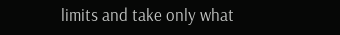limits and take only what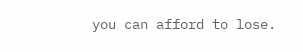you can afford to lose.